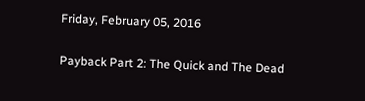Friday, February 05, 2016

Payback Part 2: The Quick and The Dead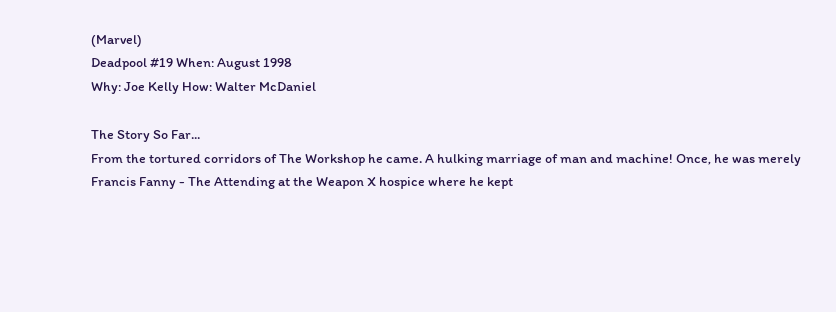(Marvel)
Deadpool #19 When: August 1998
Why: Joe Kelly How: Walter McDaniel

The Story So Far...
From the tortured corridors of The Workshop he came. A hulking marriage of man and machine! Once, he was merely Francis Fanny - The Attending at the Weapon X hospice where he kept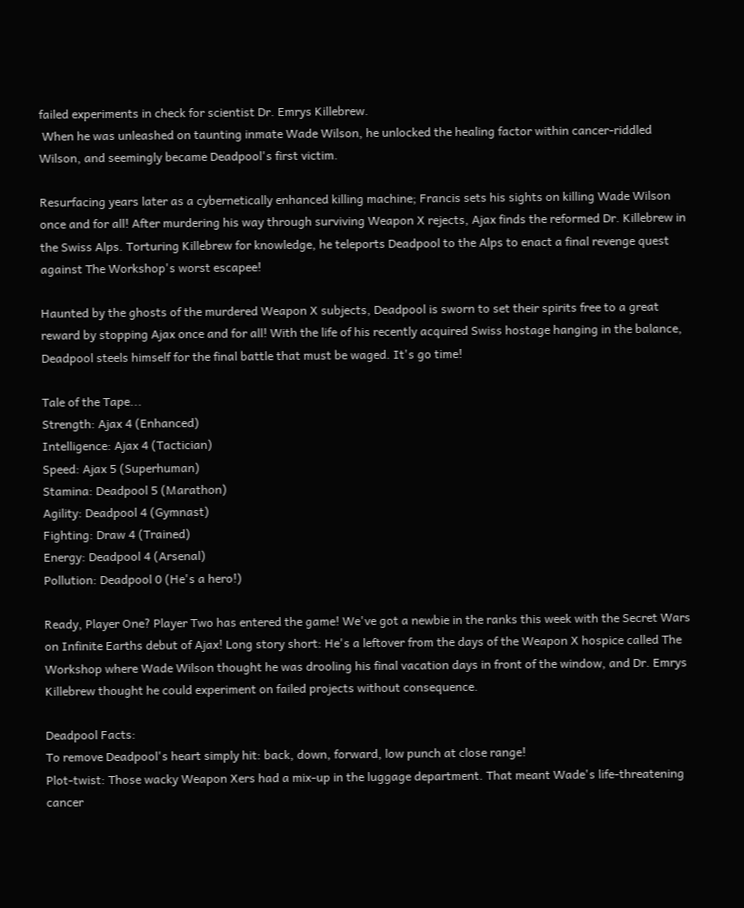failed experiments in check for scientist Dr. Emrys Killebrew.
 When he was unleashed on taunting inmate Wade Wilson, he unlocked the healing factor within cancer-riddled Wilson, and seemingly became Deadpool's first victim.

Resurfacing years later as a cybernetically enhanced killing machine; Francis sets his sights on killing Wade Wilson once and for all! After murdering his way through surviving Weapon X rejects, Ajax finds the reformed Dr. Killebrew in the Swiss Alps. Torturing Killebrew for knowledge, he teleports Deadpool to the Alps to enact a final revenge quest against The Workshop's worst escapee!

Haunted by the ghosts of the murdered Weapon X subjects, Deadpool is sworn to set their spirits free to a great reward by stopping Ajax once and for all! With the life of his recently acquired Swiss hostage hanging in the balance, Deadpool steels himself for the final battle that must be waged. It's go time!

Tale of the Tape...
Strength: Ajax 4 (Enhanced)
Intelligence: Ajax 4 (Tactician)
Speed: Ajax 5 (Superhuman)
Stamina: Deadpool 5 (Marathon)
Agility: Deadpool 4 (Gymnast)
Fighting: Draw 4 (Trained)
Energy: Deadpool 4 (Arsenal)
Pollution: Deadpool 0 (He's a hero!)

Ready, Player One? Player Two has entered the game! We've got a newbie in the ranks this week with the Secret Wars on Infinite Earths debut of Ajax! Long story short: He's a leftover from the days of the Weapon X hospice called The Workshop where Wade Wilson thought he was drooling his final vacation days in front of the window, and Dr. Emrys Killebrew thought he could experiment on failed projects without consequence.

Deadpool Facts:
To remove Deadpool's heart simply hit: back, down, forward, low punch at close range!
Plot-twist: Those wacky Weapon Xers had a mix-up in the luggage department. That meant Wade's life-threatening cancer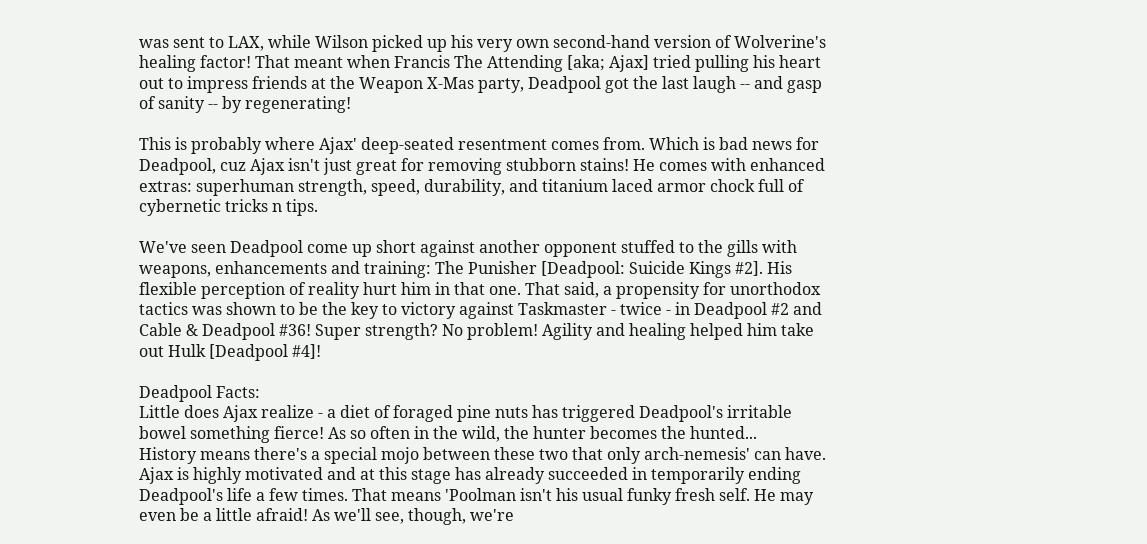was sent to LAX, while Wilson picked up his very own second-hand version of Wolverine's healing factor! That meant when Francis The Attending [aka; Ajax] tried pulling his heart out to impress friends at the Weapon X-Mas party, Deadpool got the last laugh -- and gasp of sanity -- by regenerating!

This is probably where Ajax' deep-seated resentment comes from. Which is bad news for Deadpool, cuz Ajax isn't just great for removing stubborn stains! He comes with enhanced extras: superhuman strength, speed, durability, and titanium laced armor chock full of cybernetic tricks n tips.

We've seen Deadpool come up short against another opponent stuffed to the gills with weapons, enhancements and training: The Punisher [Deadpool: Suicide Kings #2]. His flexible perception of reality hurt him in that one. That said, a propensity for unorthodox tactics was shown to be the key to victory against Taskmaster - twice - in Deadpool #2 and Cable & Deadpool #36! Super strength? No problem! Agility and healing helped him take out Hulk [Deadpool #4]!

Deadpool Facts:
Little does Ajax realize - a diet of foraged pine nuts has triggered Deadpool's irritable bowel something fierce! As so often in the wild, the hunter becomes the hunted...
History means there's a special mojo between these two that only arch-nemesis' can have. Ajax is highly motivated and at this stage has already succeeded in temporarily ending Deadpool's life a few times. That means 'Poolman isn't his usual funky fresh self. He may even be a little afraid! As we'll see, though, we're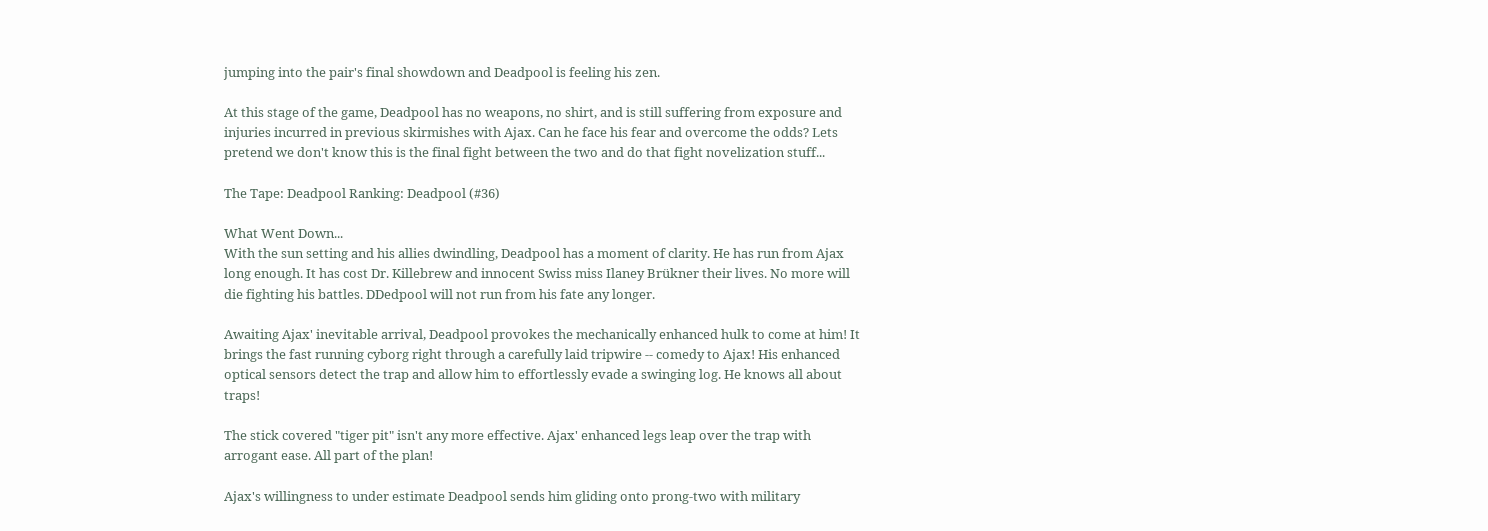jumping into the pair's final showdown and Deadpool is feeling his zen.

At this stage of the game, Deadpool has no weapons, no shirt, and is still suffering from exposure and injuries incurred in previous skirmishes with Ajax. Can he face his fear and overcome the odds? Lets pretend we don't know this is the final fight between the two and do that fight novelization stuff...

The Tape: Deadpool Ranking: Deadpool (#36)

What Went Down...
With the sun setting and his allies dwindling, Deadpool has a moment of clarity. He has run from Ajax long enough. It has cost Dr. Killebrew and innocent Swiss miss Ilaney Brükner their lives. No more will die fighting his battles. DDedpool will not run from his fate any longer.

Awaiting Ajax' inevitable arrival, Deadpool provokes the mechanically enhanced hulk to come at him! It brings the fast running cyborg right through a carefully laid tripwire -- comedy to Ajax! His enhanced optical sensors detect the trap and allow him to effortlessly evade a swinging log. He knows all about traps!

The stick covered "tiger pit" isn't any more effective. Ajax' enhanced legs leap over the trap with arrogant ease. All part of the plan!

Ajax's willingness to under estimate Deadpool sends him gliding onto prong-two with military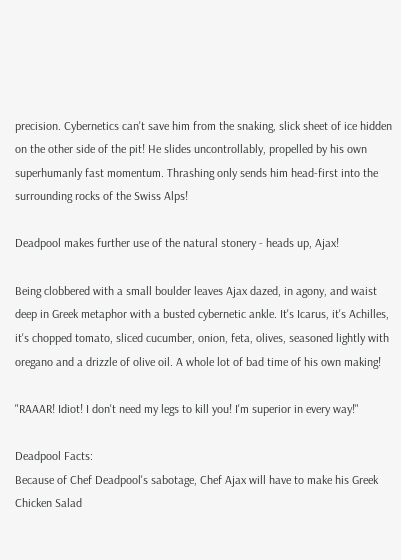precision. Cybernetics can't save him from the snaking, slick sheet of ice hidden on the other side of the pit! He slides uncontrollably, propelled by his own superhumanly fast momentum. Thrashing only sends him head-first into the surrounding rocks of the Swiss Alps!

Deadpool makes further use of the natural stonery - heads up, Ajax!

Being clobbered with a small boulder leaves Ajax dazed, in agony, and waist deep in Greek metaphor with a busted cybernetic ankle. It's Icarus, it's Achilles, it's chopped tomato, sliced cucumber, onion, feta, olives, seasoned lightly with oregano and a drizzle of olive oil. A whole lot of bad time of his own making!

"RAAAR! Idiot! I don't need my legs to kill you! I'm superior in every way!"

Deadpool Facts:
Because of Chef Deadpool's sabotage, Chef Ajax will have to make his Greek Chicken Salad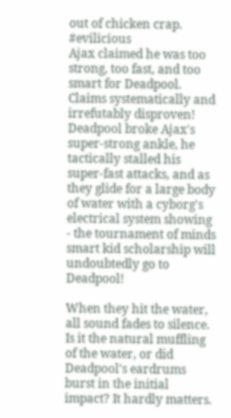out of chicken crap. #evilicious
Ajax claimed he was too strong, too fast, and too smart for Deadpool. Claims systematically and irrefutably disproven! Deadpool broke Ajax's super-strong ankle, he tactically stalled his super-fast attacks, and as they glide for a large body of water with a cyborg's electrical system showing - the tournament of minds smart kid scholarship will undoubtedly go to Deadpool!

When they hit the water, all sound fades to silence. Is it the natural muffling of the water, or did Deadpool's eardrums burst in the initial impact? It hardly matters.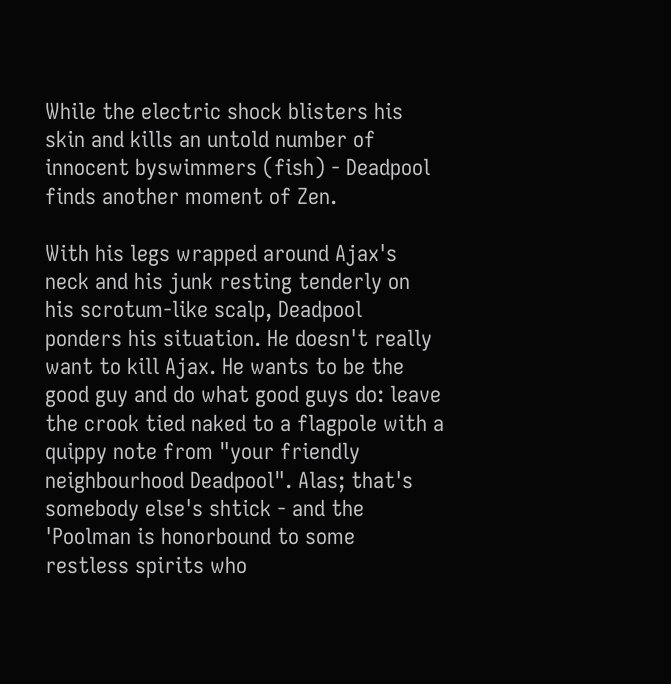While the electric shock blisters his skin and kills an untold number of innocent byswimmers (fish) - Deadpool finds another moment of Zen.

With his legs wrapped around Ajax's neck and his junk resting tenderly on his scrotum-like scalp, Deadpool ponders his situation. He doesn't really want to kill Ajax. He wants to be the good guy and do what good guys do: leave the crook tied naked to a flagpole with a quippy note from "your friendly neighbourhood Deadpool". Alas; that's somebody else's shtick - and the 'Poolman is honorbound to some restless spirits who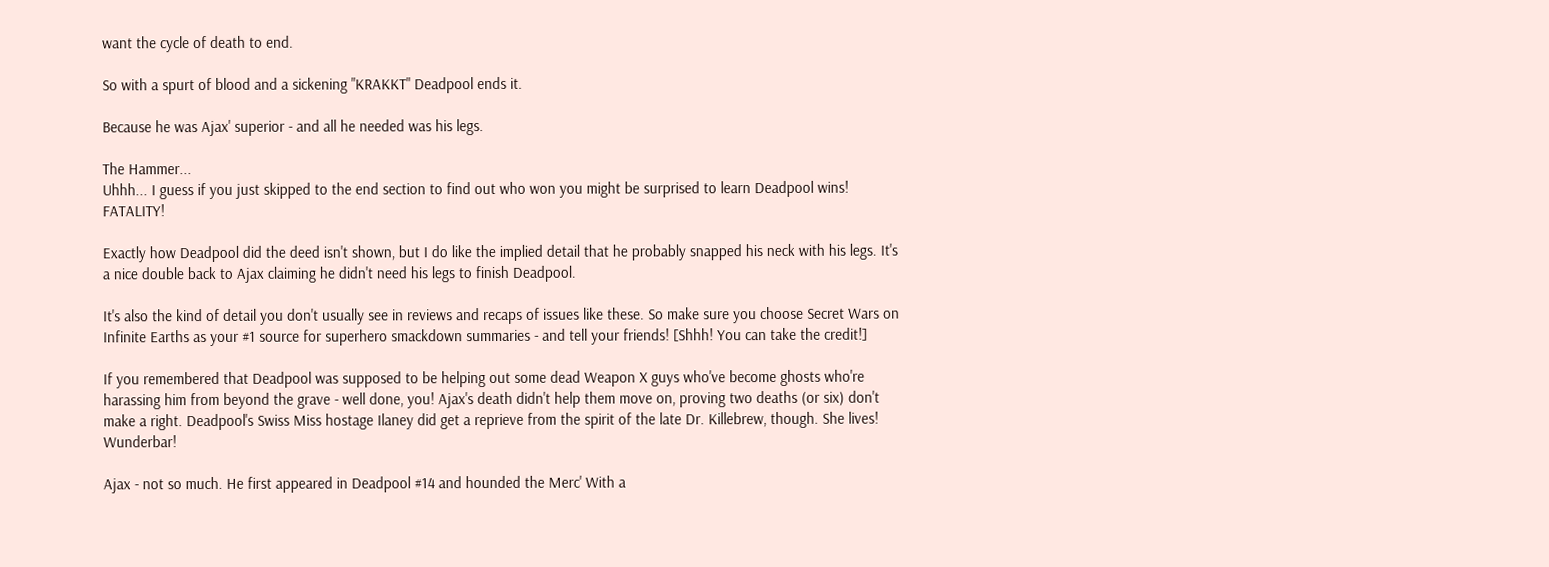want the cycle of death to end.

So with a spurt of blood and a sickening "KRAKKT" Deadpool ends it.

Because he was Ajax' superior - and all he needed was his legs.

The Hammer...
Uhhh... I guess if you just skipped to the end section to find out who won you might be surprised to learn Deadpool wins! FATALITY!

Exactly how Deadpool did the deed isn't shown, but I do like the implied detail that he probably snapped his neck with his legs. It's a nice double back to Ajax claiming he didn't need his legs to finish Deadpool.

It's also the kind of detail you don't usually see in reviews and recaps of issues like these. So make sure you choose Secret Wars on Infinite Earths as your #1 source for superhero smackdown summaries - and tell your friends! [Shhh! You can take the credit!]

If you remembered that Deadpool was supposed to be helping out some dead Weapon X guys who've become ghosts who're harassing him from beyond the grave - well done, you! Ajax's death didn't help them move on, proving two deaths (or six) don't make a right. Deadpool's Swiss Miss hostage Ilaney did get a reprieve from the spirit of the late Dr. Killebrew, though. She lives! Wunderbar!

Ajax - not so much. He first appeared in Deadpool #14 and hounded the Merc' With a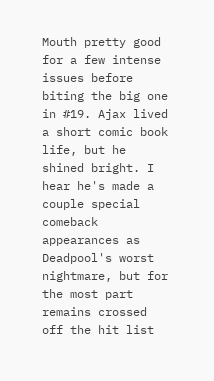Mouth pretty good for a few intense issues before biting the big one in #19. Ajax lived a short comic book life, but he shined bright. I hear he's made a couple special comeback appearances as Deadpool's worst nightmare, but for the most part remains crossed off the hit list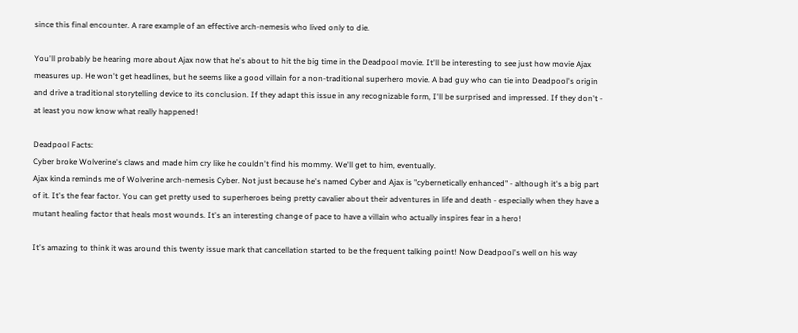since this final encounter. A rare example of an effective arch-nemesis who lived only to die.

You'll probably be hearing more about Ajax now that he's about to hit the big time in the Deadpool movie. It'll be interesting to see just how movie Ajax measures up. He won't get headlines, but he seems like a good villain for a non-traditional superhero movie. A bad guy who can tie into Deadpool's origin and drive a traditional storytelling device to its conclusion. If they adapt this issue in any recognizable form, I'll be surprised and impressed. If they don't - at least you now know what really happened!

Deadpool Facts:
Cyber broke Wolverine's claws and made him cry like he couldn't find his mommy. We'll get to him, eventually.
Ajax kinda reminds me of Wolverine arch-nemesis Cyber. Not just because he's named Cyber and Ajax is "cybernetically enhanced" - although it's a big part of it. It's the fear factor. You can get pretty used to superheroes being pretty cavalier about their adventures in life and death - especially when they have a mutant healing factor that heals most wounds. It's an interesting change of pace to have a villain who actually inspires fear in a hero!

It's amazing to think it was around this twenty issue mark that cancellation started to be the frequent talking point! Now Deadpool's well on his way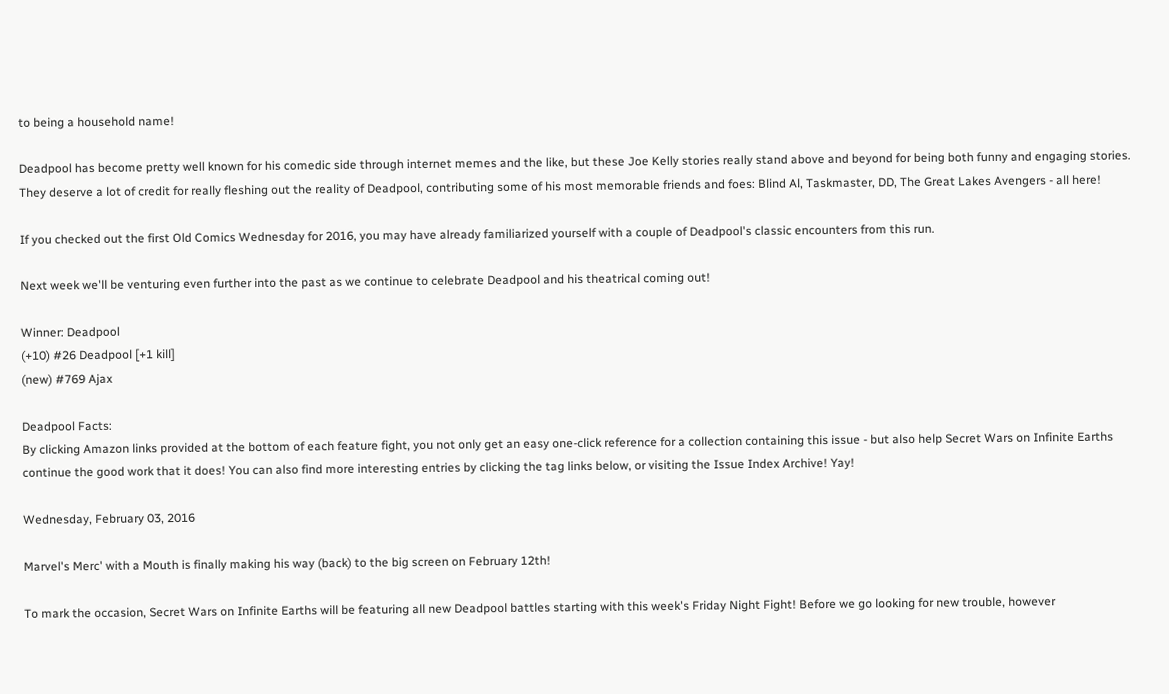to being a household name!

Deadpool has become pretty well known for his comedic side through internet memes and the like, but these Joe Kelly stories really stand above and beyond for being both funny and engaging stories. They deserve a lot of credit for really fleshing out the reality of Deadpool, contributing some of his most memorable friends and foes: Blind Al, Taskmaster, DD, The Great Lakes Avengers - all here!

If you checked out the first Old Comics Wednesday for 2016, you may have already familiarized yourself with a couple of Deadpool's classic encounters from this run.

Next week we'll be venturing even further into the past as we continue to celebrate Deadpool and his theatrical coming out!

Winner: Deadpool
(+10) #26 Deadpool [+1 kill]
(new) #769 Ajax

Deadpool Facts:
By clicking Amazon links provided at the bottom of each feature fight, you not only get an easy one-click reference for a collection containing this issue - but also help Secret Wars on Infinite Earths continue the good work that it does! You can also find more interesting entries by clicking the tag links below, or visiting the Issue Index Archive! Yay!

Wednesday, February 03, 2016

Marvel's Merc' with a Mouth is finally making his way (back) to the big screen on February 12th!

To mark the occasion, Secret Wars on Infinite Earths will be featuring all new Deadpool battles starting with this week's Friday Night Fight! Before we go looking for new trouble, however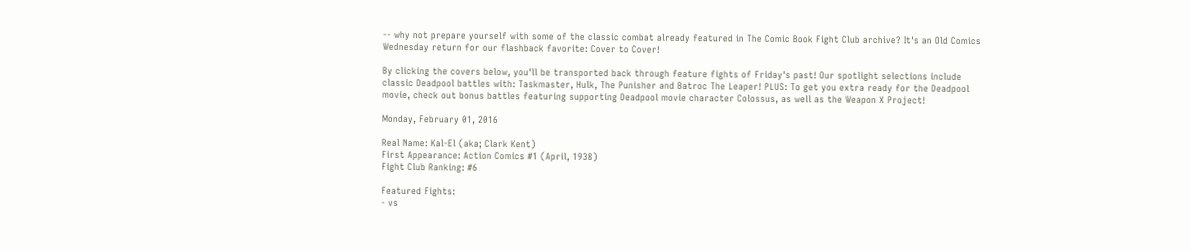-- why not prepare yourself with some of the classic combat already featured in The Comic Book Fight Club archive? It's an Old Comics Wednesday return for our flashback favorite: Cover to Cover!

By clicking the covers below, you'll be transported back through feature fights of Friday's past! Our spotlight selections include classic Deadpool battles with: Taskmaster, Hulk, The Punisher and Batroc The Leaper! PLUS: To get you extra ready for the Deadpool movie, check out bonus battles featuring supporting Deadpool movie character Colossus, as well as the Weapon X Project!

Monday, February 01, 2016

Real Name: Kal-El (aka; Clark Kent)
First Appearance: Action Comics #1 (April, 1938)
Fight Club Ranking: #6

Featured Fights:
- vs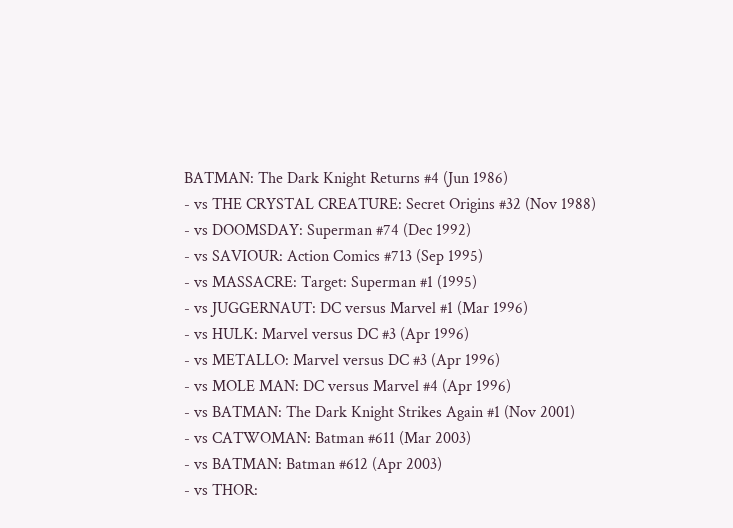BATMAN: The Dark Knight Returns #4 (Jun 1986)
- vs THE CRYSTAL CREATURE: Secret Origins #32 (Nov 1988)
- vs DOOMSDAY: Superman #74 (Dec 1992)
- vs SAVIOUR: Action Comics #713 (Sep 1995)
- vs MASSACRE: Target: Superman #1 (1995)
- vs JUGGERNAUT: DC versus Marvel #1 (Mar 1996)
- vs HULK: Marvel versus DC #3 (Apr 1996)
- vs METALLO: Marvel versus DC #3 (Apr 1996)
- vs MOLE MAN: DC versus Marvel #4 (Apr 1996)
- vs BATMAN: The Dark Knight Strikes Again #1 (Nov 2001)
- vs CATWOMAN: Batman #611 (Mar 2003)
- vs BATMAN: Batman #612 (Apr 2003)
- vs THOR: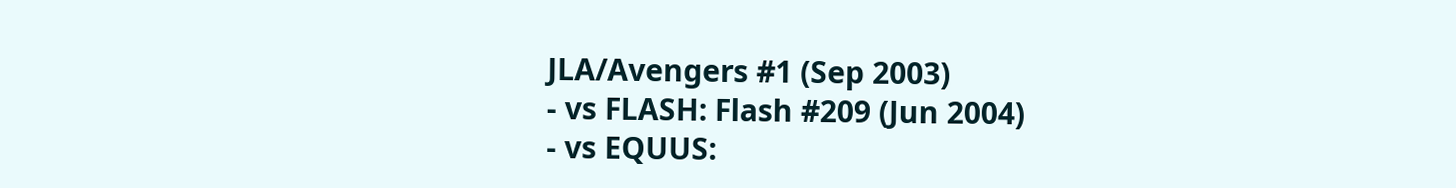JLA/Avengers #1 (Sep 2003)
- vs FLASH: Flash #209 (Jun 2004)
- vs EQUUS: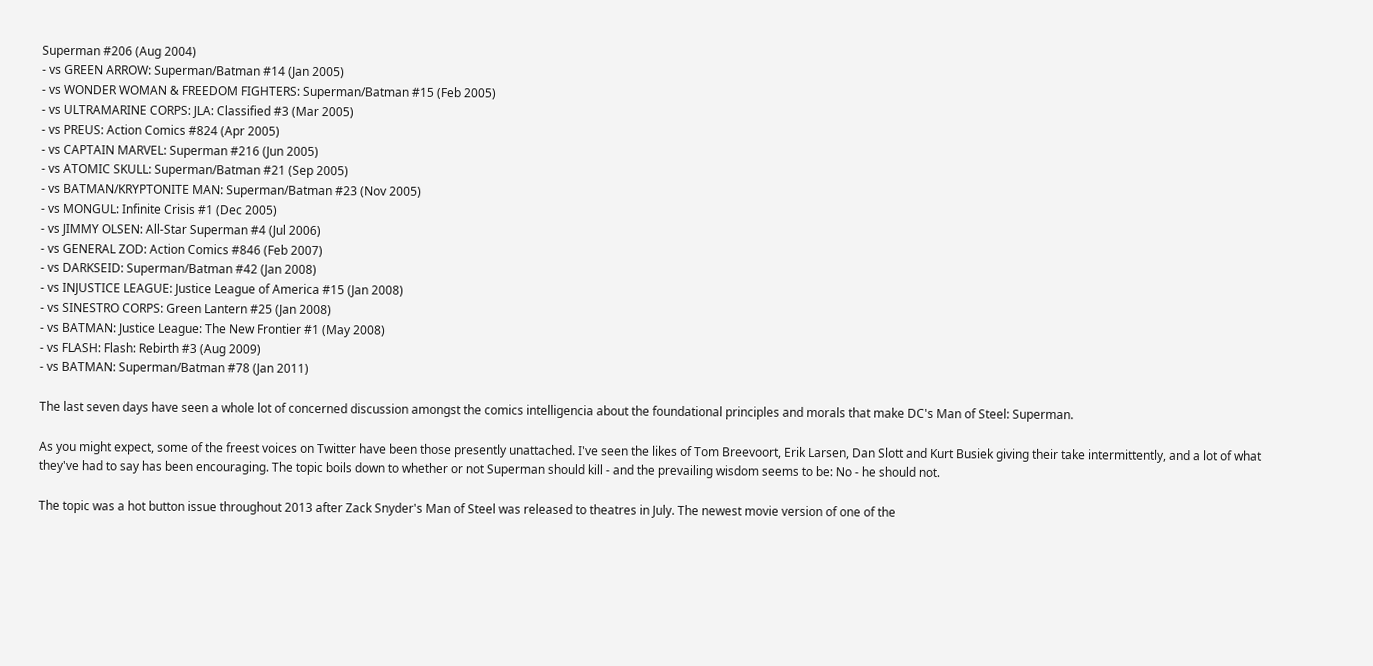Superman #206 (Aug 2004)
- vs GREEN ARROW: Superman/Batman #14 (Jan 2005)
- vs WONDER WOMAN & FREEDOM FIGHTERS: Superman/Batman #15 (Feb 2005)
- vs ULTRAMARINE CORPS: JLA: Classified #3 (Mar 2005)
- vs PREUS: Action Comics #824 (Apr 2005)
- vs CAPTAIN MARVEL: Superman #216 (Jun 2005)
- vs ATOMIC SKULL: Superman/Batman #21 (Sep 2005)
- vs BATMAN/KRYPTONITE MAN: Superman/Batman #23 (Nov 2005)
- vs MONGUL: Infinite Crisis #1 (Dec 2005)
- vs JIMMY OLSEN: All-Star Superman #4 (Jul 2006)
- vs GENERAL ZOD: Action Comics #846 (Feb 2007)
- vs DARKSEID: Superman/Batman #42 (Jan 2008)
- vs INJUSTICE LEAGUE: Justice League of America #15 (Jan 2008)
- vs SINESTRO CORPS: Green Lantern #25 (Jan 2008)
- vs BATMAN: Justice League: The New Frontier #1 (May 2008)
- vs FLASH: Flash: Rebirth #3 (Aug 2009)
- vs BATMAN: Superman/Batman #78 (Jan 2011)

The last seven days have seen a whole lot of concerned discussion amongst the comics intelligencia about the foundational principles and morals that make DC's Man of Steel: Superman.

As you might expect, some of the freest voices on Twitter have been those presently unattached. I've seen the likes of Tom Breevoort, Erik Larsen, Dan Slott and Kurt Busiek giving their take intermittently, and a lot of what they've had to say has been encouraging. The topic boils down to whether or not Superman should kill - and the prevailing wisdom seems to be: No - he should not.

The topic was a hot button issue throughout 2013 after Zack Snyder's Man of Steel was released to theatres in July. The newest movie version of one of the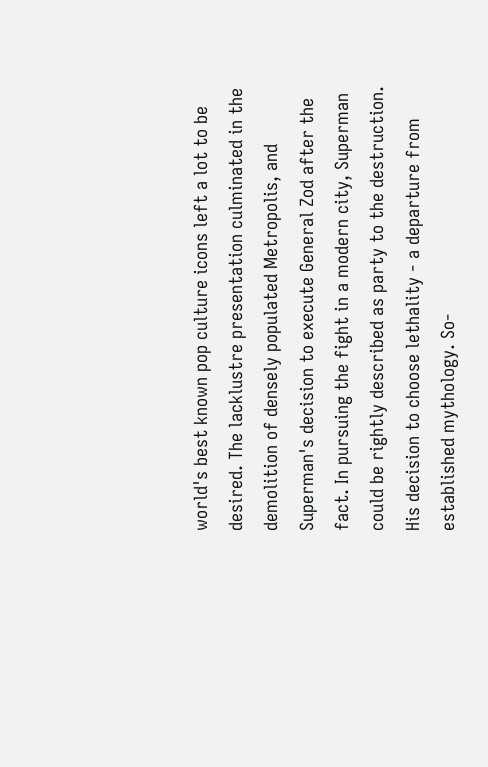world's best known pop culture icons left a lot to be desired. The lacklustre presentation culminated in the demolition of densely populated Metropolis, and Superman's decision to execute General Zod after the fact. In pursuing the fight in a modern city, Superman could be rightly described as party to the destruction. His decision to choose lethality - a departure from established mythology. So-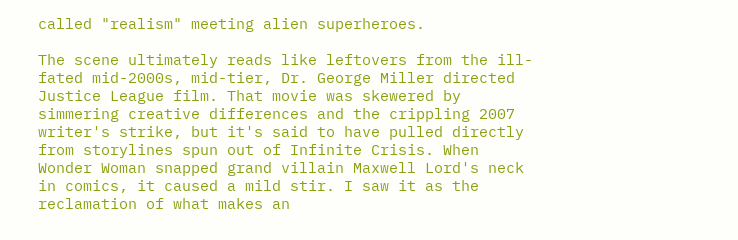called "realism" meeting alien superheroes.

The scene ultimately reads like leftovers from the ill-fated mid-2000s, mid-tier, Dr. George Miller directed Justice League film. That movie was skewered by simmering creative differences and the crippling 2007 writer's strike, but it's said to have pulled directly from storylines spun out of Infinite Crisis. When Wonder Woman snapped grand villain Maxwell Lord's neck in comics, it caused a mild stir. I saw it as the reclamation of what makes an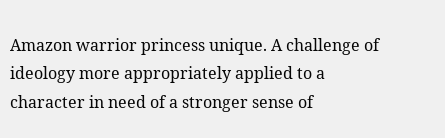Amazon warrior princess unique. A challenge of ideology more appropriately applied to a character in need of a stronger sense of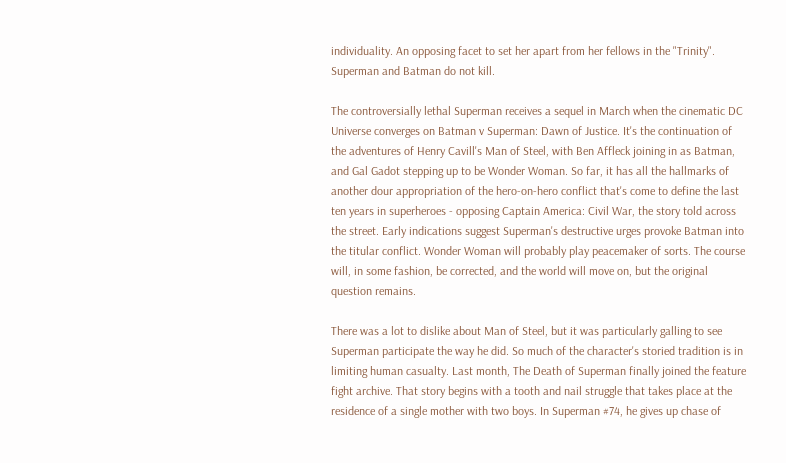individuality. An opposing facet to set her apart from her fellows in the "Trinity". Superman and Batman do not kill.

The controversially lethal Superman receives a sequel in March when the cinematic DC Universe converges on Batman v Superman: Dawn of Justice. It's the continuation of the adventures of Henry Cavill's Man of Steel, with Ben Affleck joining in as Batman, and Gal Gadot stepping up to be Wonder Woman. So far, it has all the hallmarks of another dour appropriation of the hero-on-hero conflict that's come to define the last ten years in superheroes - opposing Captain America: Civil War, the story told across the street. Early indications suggest Superman's destructive urges provoke Batman into the titular conflict. Wonder Woman will probably play peacemaker of sorts. The course will, in some fashion, be corrected, and the world will move on, but the original question remains.

There was a lot to dislike about Man of Steel, but it was particularly galling to see Superman participate the way he did. So much of the character's storied tradition is in limiting human casualty. Last month, The Death of Superman finally joined the feature fight archive. That story begins with a tooth and nail struggle that takes place at the residence of a single mother with two boys. In Superman #74, he gives up chase of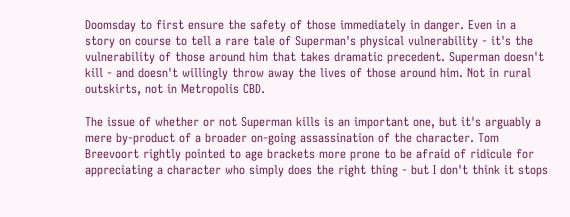Doomsday to first ensure the safety of those immediately in danger. Even in a story on course to tell a rare tale of Superman's physical vulnerability - it's the vulnerability of those around him that takes dramatic precedent. Superman doesn't kill - and doesn't willingly throw away the lives of those around him. Not in rural outskirts, not in Metropolis CBD.

The issue of whether or not Superman kills is an important one, but it's arguably a mere by-product of a broader on-going assassination of the character. Tom Breevoort rightly pointed to age brackets more prone to be afraid of ridicule for appreciating a character who simply does the right thing - but I don't think it stops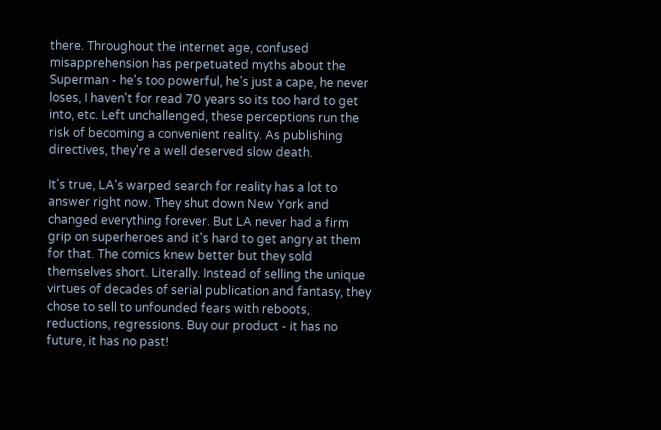there. Throughout the internet age, confused misapprehension has perpetuated myths about the Superman - he's too powerful, he's just a cape, he never loses, I haven't for read 70 years so its too hard to get into, etc. Left unchallenged, these perceptions run the risk of becoming a convenient reality. As publishing directives, they're a well deserved slow death.

It's true, LA's warped search for reality has a lot to answer right now. They shut down New York and changed everything forever. But LA never had a firm grip on superheroes and it's hard to get angry at them for that. The comics knew better but they sold themselves short. Literally. Instead of selling the unique virtues of decades of serial publication and fantasy, they chose to sell to unfounded fears with reboots, reductions, regressions. Buy our product - it has no future, it has no past!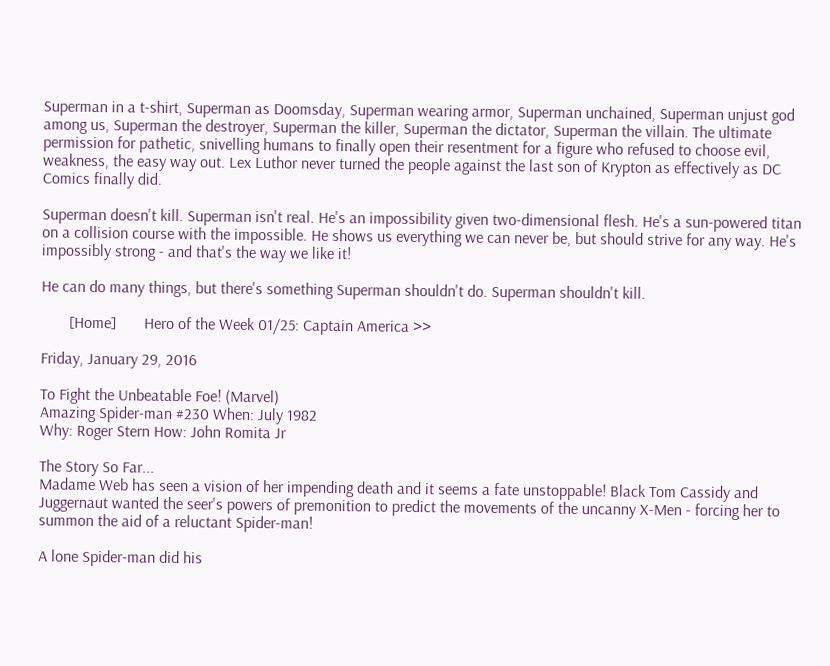Superman in a t-shirt, Superman as Doomsday, Superman wearing armor, Superman unchained, Superman unjust god among us, Superman the destroyer, Superman the killer, Superman the dictator, Superman the villain. The ultimate permission for pathetic, snivelling humans to finally open their resentment for a figure who refused to choose evil, weakness, the easy way out. Lex Luthor never turned the people against the last son of Krypton as effectively as DC Comics finally did.

Superman doesn't kill. Superman isn't real. He's an impossibility given two-dimensional flesh. He's a sun-powered titan on a collision course with the impossible. He shows us everything we can never be, but should strive for any way. He's impossibly strong - and that's the way we like it!

He can do many things, but there's something Superman shouldn't do. Superman shouldn't kill.

       [Home]       Hero of the Week 01/25: Captain America >>

Friday, January 29, 2016

To Fight the Unbeatable Foe! (Marvel)
Amazing Spider-man #230 When: July 1982
Why: Roger Stern How: John Romita Jr

The Story So Far...
Madame Web has seen a vision of her impending death and it seems a fate unstoppable! Black Tom Cassidy and Juggernaut wanted the seer's powers of premonition to predict the movements of the uncanny X-Men - forcing her to summon the aid of a reluctant Spider-man!

A lone Spider-man did his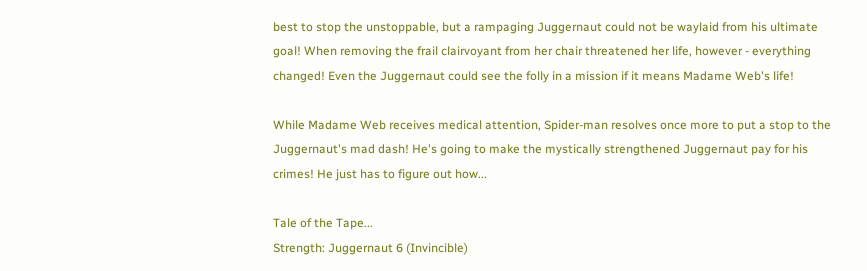best to stop the unstoppable, but a rampaging Juggernaut could not be waylaid from his ultimate goal! When removing the frail clairvoyant from her chair threatened her life, however - everything changed! Even the Juggernaut could see the folly in a mission if it means Madame Web's life!

While Madame Web receives medical attention, Spider-man resolves once more to put a stop to the Juggernaut's mad dash! He's going to make the mystically strengthened Juggernaut pay for his crimes! He just has to figure out how...

Tale of the Tape...
Strength: Juggernaut 6 (Invincible)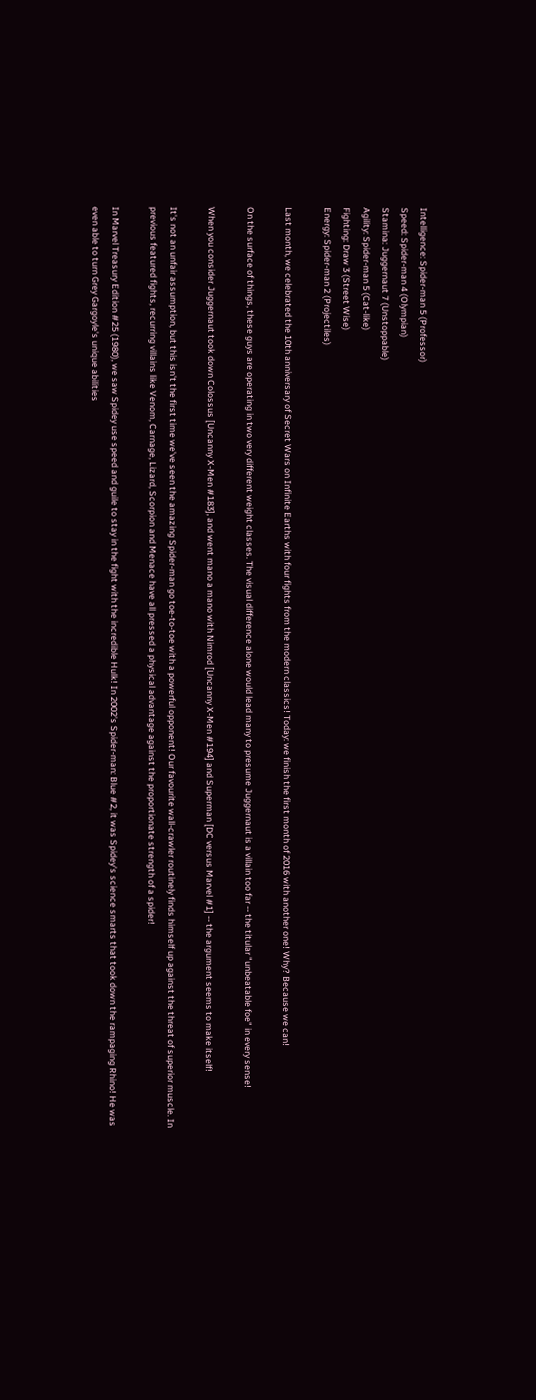Intelligence: Spider-man 5 (Professor)
Speed: Spider-man 4 (Olympian)
Stamina: Juggernaut 7 (Unstoppable)
Agility: Spider-man 5 (Cat-like)
Fighting: Draw 3 (Street Wise)
Energy: Spider-man 2 (Projectiles)

Last month, we celebrated the 10th anniversary of Secret Wars on Infinite Earths with four fights from the modern classics! Today: we finish the first month of 2016 with another one! Why? Because we can!

On the surface of things, these guys are operating in two very different weight classes. The visual difference alone would lead many to presume Juggernaut is a villain too far -- the titular "unbeatable foe" in every sense!

When you consider Juggernaut took down Colossus [Uncanny X-Men #183], and went mano a mano with Nimrod [Uncanny X-Men #194] and Superman [DC versus Marvel #1] -- the argument seems to make itself!

It's not an unfair assumption, but this isn't the first time we've seen the amazing Spider-man go toe-to-toe with a powerful opponent! Our favourite wall-crawler routinely finds himself up against the threat of superior muscle. In previous featured fights, recurring villains like Venom, Carnage, Lizard, Scorpion and Menace have all pressed a physical advantage against the proportionate strength of a spider!

In Marvel Treasury Edition #25 (1980), we saw Spidey use speed and guile to stay in the fight with the incredible Hulk! In 2002's Spider-man: Blue #2, it was Spidey's science smarts that took down the rampaging Rhino! He was even able to turn Grey Gargoyle's unique abilities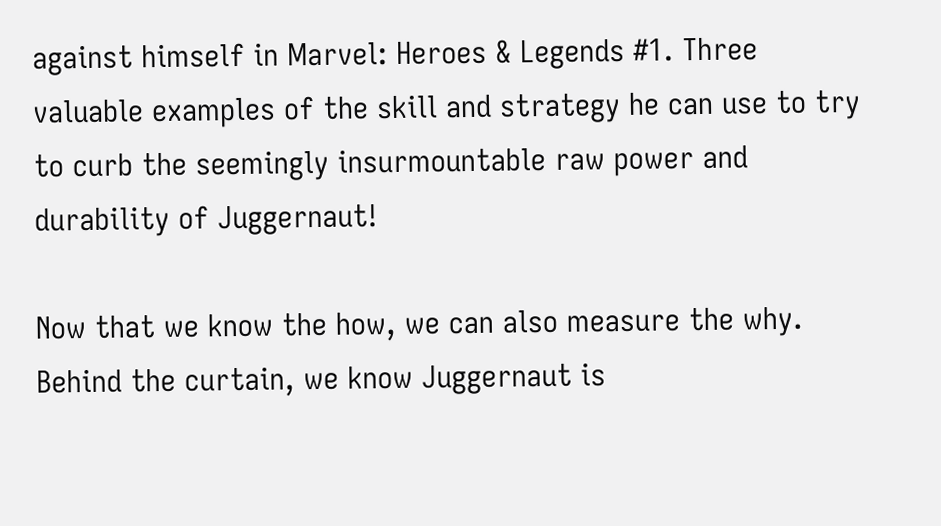against himself in Marvel: Heroes & Legends #1. Three valuable examples of the skill and strategy he can use to try to curb the seemingly insurmountable raw power and durability of Juggernaut!

Now that we know the how, we can also measure the why. Behind the curtain, we know Juggernaut is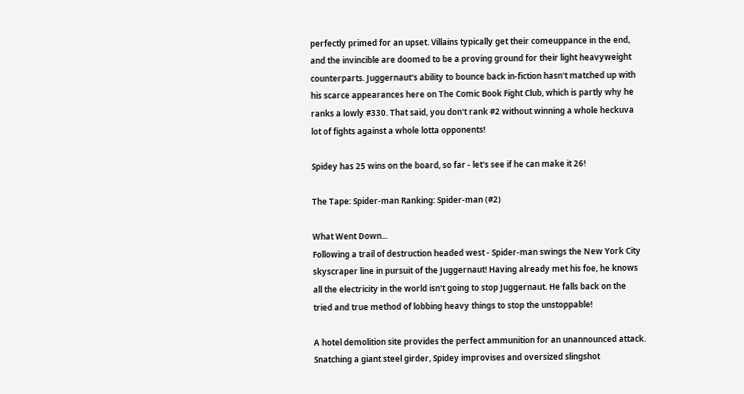perfectly primed for an upset. Villains typically get their comeuppance in the end, and the invincible are doomed to be a proving ground for their light heavyweight counterparts. Juggernaut's ability to bounce back in-fiction hasn't matched up with his scarce appearances here on The Comic Book Fight Club, which is partly why he ranks a lowly #330. That said, you don't rank #2 without winning a whole heckuva lot of fights against a whole lotta opponents!

Spidey has 25 wins on the board, so far - let's see if he can make it 26!

The Tape: Spider-man Ranking: Spider-man (#2)

What Went Down...
Following a trail of destruction headed west - Spider-man swings the New York City skyscraper line in pursuit of the Juggernaut! Having already met his foe, he knows all the electricity in the world isn't going to stop Juggernaut. He falls back on the tried and true method of lobbing heavy things to stop the unstoppable!

A hotel demolition site provides the perfect ammunition for an unannounced attack. Snatching a giant steel girder, Spidey improvises and oversized slingshot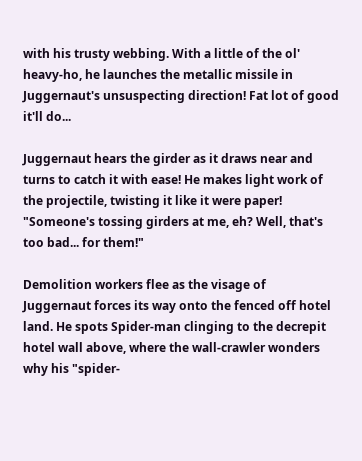with his trusty webbing. With a little of the ol' heavy-ho, he launches the metallic missile in Juggernaut's unsuspecting direction! Fat lot of good it'll do...

Juggernaut hears the girder as it draws near and turns to catch it with ease! He makes light work of the projectile, twisting it like it were paper! "Someone's tossing girders at me, eh? Well, that's too bad... for them!"

Demolition workers flee as the visage of  Juggernaut forces its way onto the fenced off hotel land. He spots Spider-man clinging to the decrepit hotel wall above, where the wall-crawler wonders why his "spider-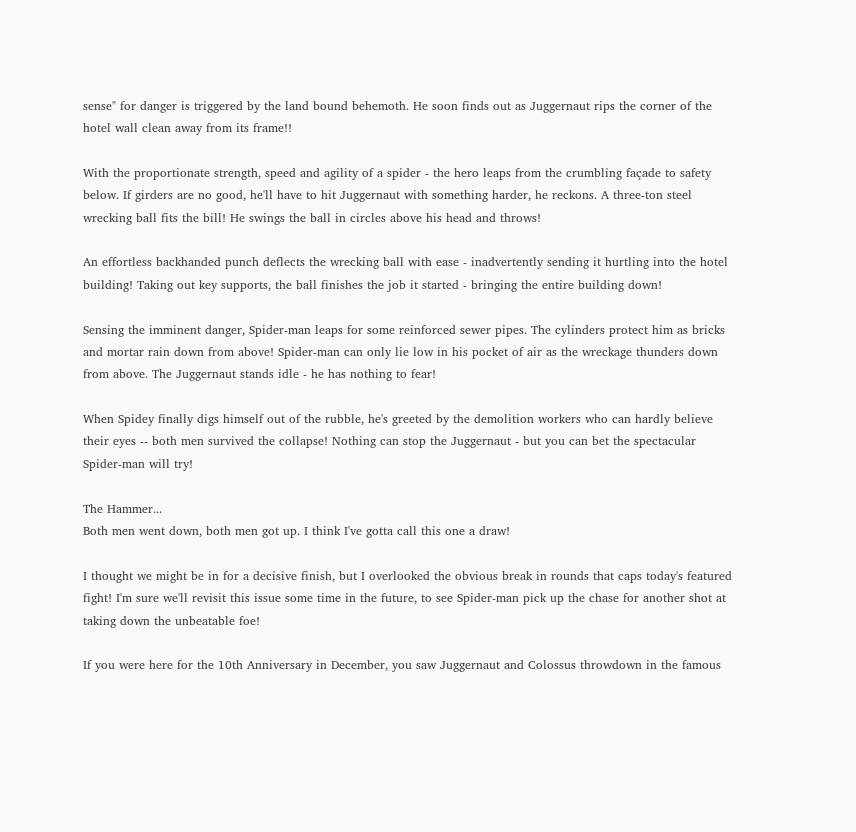sense" for danger is triggered by the land bound behemoth. He soon finds out as Juggernaut rips the corner of the hotel wall clean away from its frame!!

With the proportionate strength, speed and agility of a spider - the hero leaps from the crumbling façade to safety below. If girders are no good, he'll have to hit Juggernaut with something harder, he reckons. A three-ton steel wrecking ball fits the bill! He swings the ball in circles above his head and throws!

An effortless backhanded punch deflects the wrecking ball with ease - inadvertently sending it hurtling into the hotel building! Taking out key supports, the ball finishes the job it started - bringing the entire building down!

Sensing the imminent danger, Spider-man leaps for some reinforced sewer pipes. The cylinders protect him as bricks and mortar rain down from above! Spider-man can only lie low in his pocket of air as the wreckage thunders down from above. The Juggernaut stands idle - he has nothing to fear!

When Spidey finally digs himself out of the rubble, he's greeted by the demolition workers who can hardly believe their eyes -- both men survived the collapse! Nothing can stop the Juggernaut - but you can bet the spectacular Spider-man will try!

The Hammer...
Both men went down, both men got up. I think I've gotta call this one a draw!

I thought we might be in for a decisive finish, but I overlooked the obvious break in rounds that caps today's featured fight! I'm sure we'll revisit this issue some time in the future, to see Spider-man pick up the chase for another shot at taking down the unbeatable foe!

If you were here for the 10th Anniversary in December, you saw Juggernaut and Colossus throwdown in the famous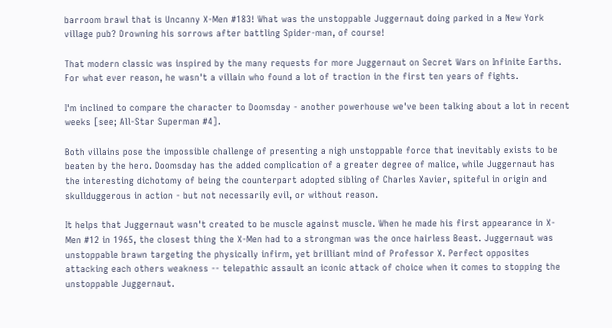barroom brawl that is Uncanny X-Men #183! What was the unstoppable Juggernaut doing parked in a New York village pub? Drowning his sorrows after battling Spider-man, of course!

That modern classic was inspired by the many requests for more Juggernaut on Secret Wars on Infinite Earths. For what ever reason, he wasn't a villain who found a lot of traction in the first ten years of fights.

I'm inclined to compare the character to Doomsday - another powerhouse we've been talking about a lot in recent weeks [see; All-Star Superman #4].

Both villains pose the impossible challenge of presenting a nigh unstoppable force that inevitably exists to be beaten by the hero. Doomsday has the added complication of a greater degree of malice, while Juggernaut has the interesting dichotomy of being the counterpart adopted sibling of Charles Xavier, spiteful in origin and skullduggerous in action - but not necessarily evil, or without reason.

It helps that Juggernaut wasn't created to be muscle against muscle. When he made his first appearance in X-Men #12 in 1965, the closest thing the X-Men had to a strongman was the once hairless Beast. Juggernaut was unstoppable brawn targeting the physically infirm, yet brilliant mind of Professor X. Perfect opposites attacking each others weakness -- telepathic assault an iconic attack of choice when it comes to stopping the unstoppable Juggernaut.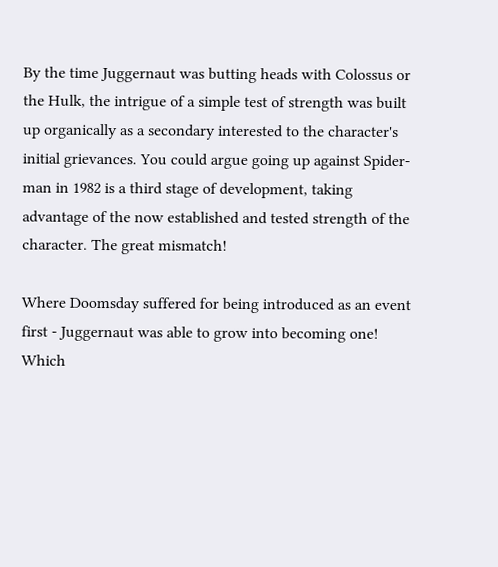By the time Juggernaut was butting heads with Colossus or the Hulk, the intrigue of a simple test of strength was built up organically as a secondary interested to the character's initial grievances. You could argue going up against Spider-man in 1982 is a third stage of development, taking advantage of the now established and tested strength of the character. The great mismatch!

Where Doomsday suffered for being introduced as an event first - Juggernaut was able to grow into becoming one! Which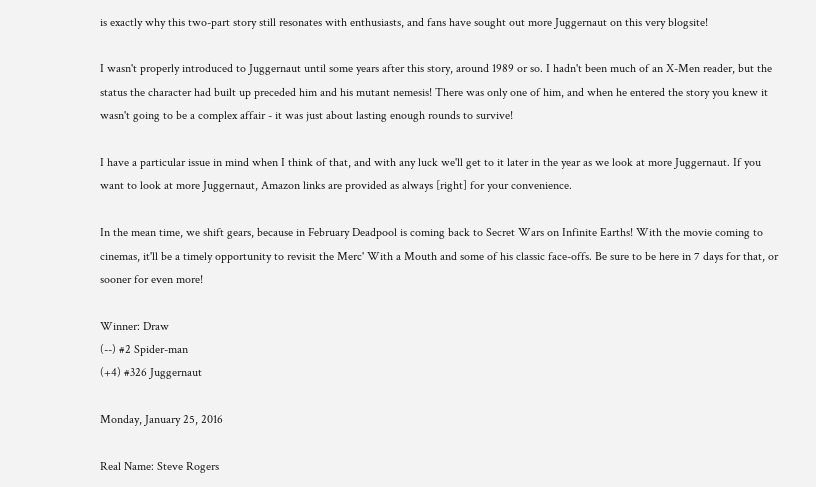is exactly why this two-part story still resonates with enthusiasts, and fans have sought out more Juggernaut on this very blogsite!

I wasn't properly introduced to Juggernaut until some years after this story, around 1989 or so. I hadn't been much of an X-Men reader, but the status the character had built up preceded him and his mutant nemesis! There was only one of him, and when he entered the story you knew it wasn't going to be a complex affair - it was just about lasting enough rounds to survive!

I have a particular issue in mind when I think of that, and with any luck we'll get to it later in the year as we look at more Juggernaut. If you want to look at more Juggernaut, Amazon links are provided as always [right] for your convenience.

In the mean time, we shift gears, because in February Deadpool is coming back to Secret Wars on Infinite Earths! With the movie coming to cinemas, it'll be a timely opportunity to revisit the Merc' With a Mouth and some of his classic face-offs. Be sure to be here in 7 days for that, or sooner for even more!

Winner: Draw
(--) #2 Spider-man
(+4) #326 Juggernaut

Monday, January 25, 2016

Real Name: Steve Rogers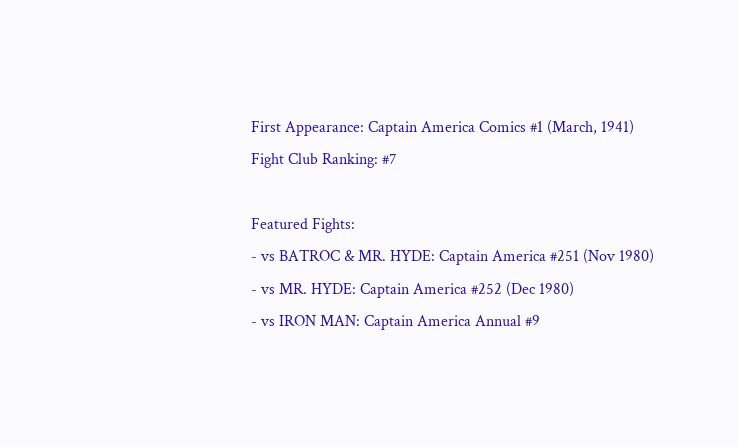First Appearance: Captain America Comics #1 (March, 1941)
Fight Club Ranking: #7

Featured Fights:
- vs BATROC & MR. HYDE: Captain America #251 (Nov 1980)
- vs MR. HYDE: Captain America #252 (Dec 1980)
- vs IRON MAN: Captain America Annual #9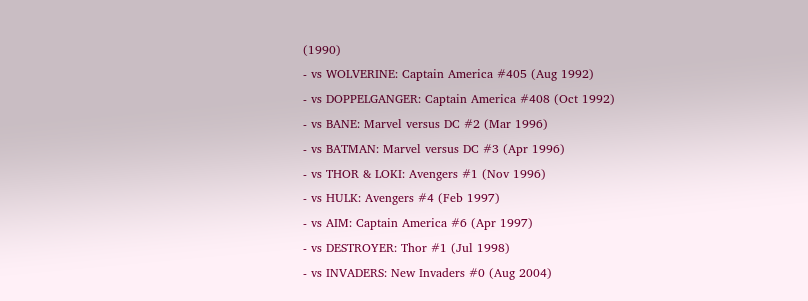(1990)
- vs WOLVERINE: Captain America #405 (Aug 1992)
- vs DOPPELGANGER: Captain America #408 (Oct 1992)
- vs BANE: Marvel versus DC #2 (Mar 1996)
- vs BATMAN: Marvel versus DC #3 (Apr 1996)
- vs THOR & LOKI: Avengers #1 (Nov 1996)
- vs HULK: Avengers #4 (Feb 1997)
- vs AIM: Captain America #6 (Apr 1997)
- vs DESTROYER: Thor #1 (Jul 1998)
- vs INVADERS: New Invaders #0 (Aug 2004)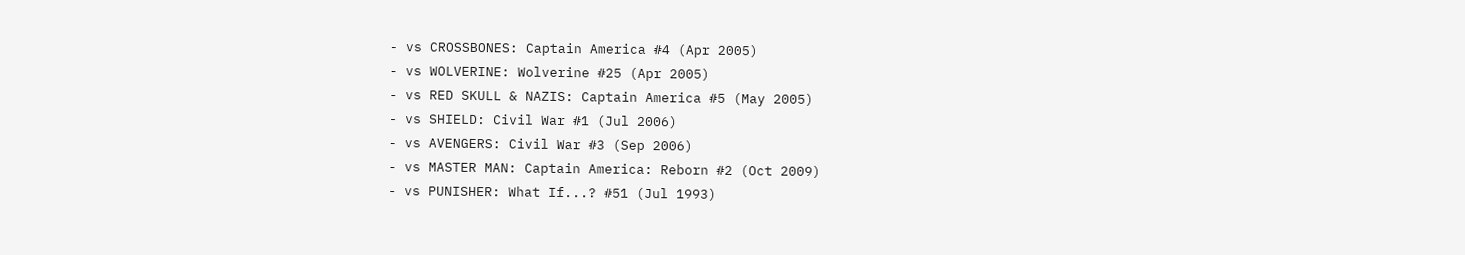- vs CROSSBONES: Captain America #4 (Apr 2005)
- vs WOLVERINE: Wolverine #25 (Apr 2005)
- vs RED SKULL & NAZIS: Captain America #5 (May 2005)
- vs SHIELD: Civil War #1 (Jul 2006)
- vs AVENGERS: Civil War #3 (Sep 2006)
- vs MASTER MAN: Captain America: Reborn #2 (Oct 2009)
- vs PUNISHER: What If...? #51 (Jul 1993)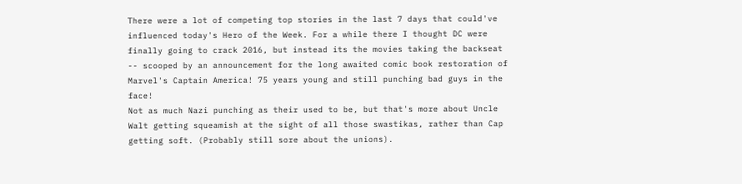There were a lot of competing top stories in the last 7 days that could've influenced today's Hero of the Week. For a while there I thought DC were finally going to crack 2016, but instead its the movies taking the backseat -- scooped by an announcement for the long awaited comic book restoration of Marvel's Captain America! 75 years young and still punching bad guys in the face!
Not as much Nazi punching as their used to be, but that's more about Uncle Walt getting squeamish at the sight of all those swastikas, rather than Cap getting soft. (Probably still sore about the unions).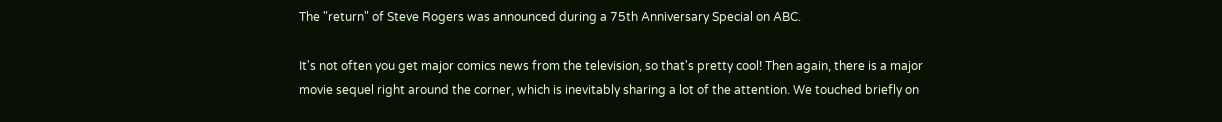The "return" of Steve Rogers was announced during a 75th Anniversary Special on ABC.

It's not often you get major comics news from the television, so that's pretty cool! Then again, there is a major movie sequel right around the corner, which is inevitably sharing a lot of the attention. We touched briefly on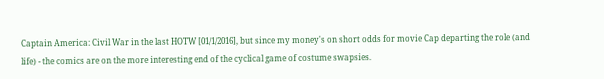Captain America: Civil War in the last HOTW [01/1/2016], but since my money's on short odds for movie Cap departing the role (and life) - the comics are on the more interesting end of the cyclical game of costume swapsies.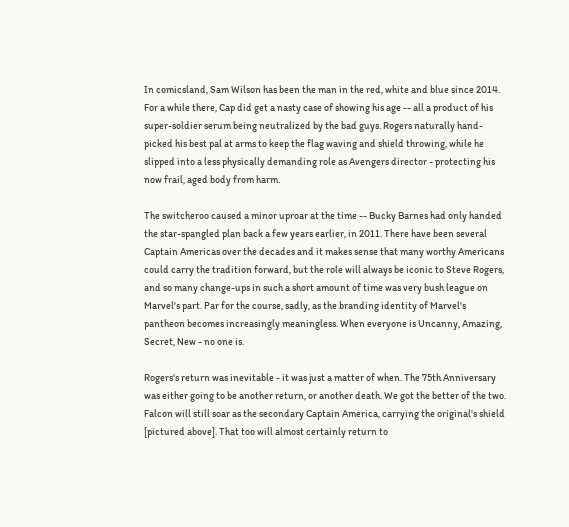In comicsland, Sam Wilson has been the man in the red, white and blue since 2014. For a while there, Cap did get a nasty case of showing his age -- all a product of his super-soldier serum being neutralized by the bad guys. Rogers naturally hand-picked his best pal at arms to keep the flag waving and shield throwing, while he slipped into a less physically demanding role as Avengers director - protecting his now frail, aged body from harm.

The switcheroo caused a minor uproar at the time -- Bucky Barnes had only handed the star-spangled plan back a few years earlier, in 2011. There have been several Captain Americas over the decades and it makes sense that many worthy Americans could carry the tradition forward, but the role will always be iconic to Steve Rogers, and so many change-ups in such a short amount of time was very bush league on Marvel's part. Par for the course, sadly, as the branding identity of Marvel's pantheon becomes increasingly meaningless. When everyone is Uncanny, Amazing, Secret, New - no one is.

Rogers's return was inevitable - it was just a matter of when. The 75th Anniversary was either going to be another return, or another death. We got the better of the two. Falcon will still soar as the secondary Captain America, carrying the original's shield [pictured above]. That too will almost certainly return to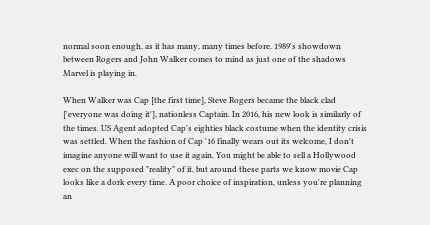normal soon enough, as it has many, many times before. 1989's showdown between Rogers and John Walker comes to mind as just one of the shadows Marvel is playing in.

When Walker was Cap [the first time], Steve Rogers became the black clad ['everyone was doing it'], nationless Captain. In 2016, his new look is similarly of the times. US Agent adopted Cap's eighties black costume when the identity crisis was settled. When the fashion of Cap '16 finally wears out its welcome, I don't imagine anyone will want to use it again. You might be able to sell a Hollywood exec on the supposed "reality" of it, but around these parts we know movie Cap looks like a dork every time. A poor choice of inspiration, unless you're planning an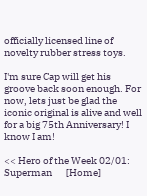officially licensed line of novelty rubber stress toys.

I'm sure Cap will get his groove back soon enough. For now, lets just be glad the iconic original is alive and well for a big 75th Anniversary! I know I am!

<< Hero of the Week 02/01: Superman       [Home]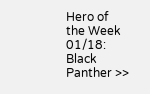Hero of the Week 01/18: Black Panther >>